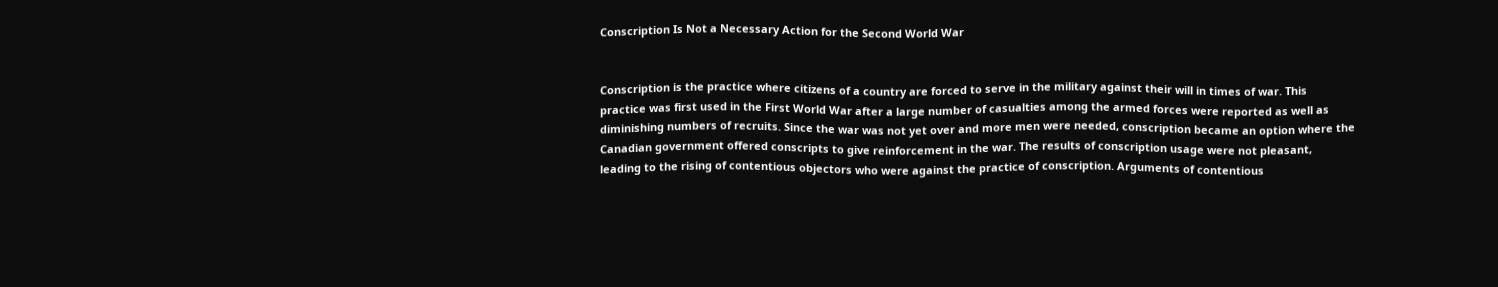Conscription Is Not a Necessary Action for the Second World War


Conscription is the practice where citizens of a country are forced to serve in the military against their will in times of war. This practice was first used in the First World War after a large number of casualties among the armed forces were reported as well as diminishing numbers of recruits. Since the war was not yet over and more men were needed, conscription became an option where the Canadian government offered conscripts to give reinforcement in the war. The results of conscription usage were not pleasant, leading to the rising of contentious objectors who were against the practice of conscription. Arguments of contentious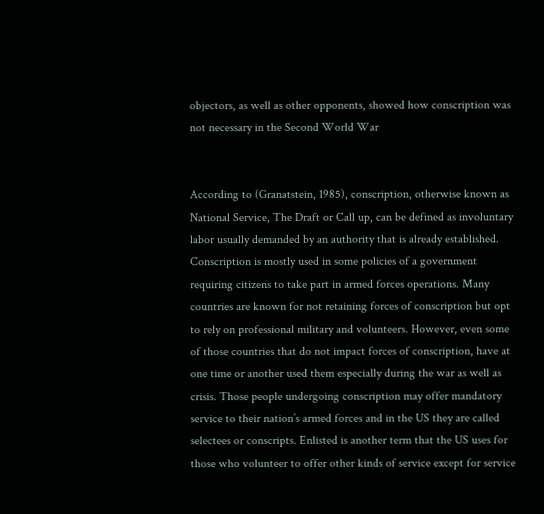objectors, as well as other opponents, showed how conscription was not necessary in the Second World War


According to (Granatstein, 1985), conscription, otherwise known as National Service, The Draft or Call up, can be defined as involuntary labor usually demanded by an authority that is already established. Conscription is mostly used in some policies of a government requiring citizens to take part in armed forces operations. Many countries are known for not retaining forces of conscription but opt to rely on professional military and volunteers. However, even some of those countries that do not impact forces of conscription, have at one time or another used them especially during the war as well as crisis. Those people undergoing conscription may offer mandatory service to their nation’s armed forces and in the US they are called selectees or conscripts. Enlisted is another term that the US uses for those who volunteer to offer other kinds of service except for service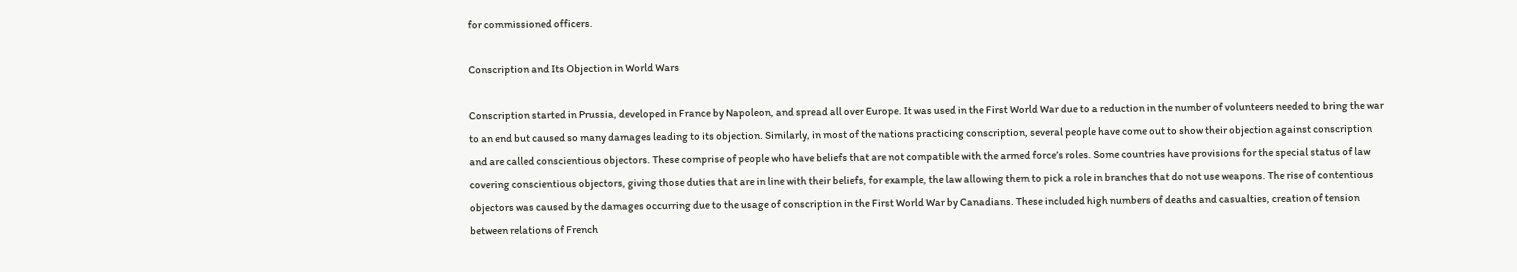for commissioned officers.

Conscription and Its Objection in World Wars

Conscription started in Prussia, developed in France by Napoleon, and spread all over Europe. It was used in the First World War due to a reduction in the number of volunteers needed to bring the war to an end but caused so many damages leading to its objection. Similarly, in most of the nations practicing conscription, several people have come out to show their objection against conscription and are called conscientious objectors. These comprise of people who have beliefs that are not compatible with the armed force’s roles. Some countries have provisions for the special status of law covering conscientious objectors, giving those duties that are in line with their beliefs, for example, the law allowing them to pick a role in branches that do not use weapons. The rise of contentious objectors was caused by the damages occurring due to the usage of conscription in the First World War by Canadians. These included high numbers of deaths and casualties, creation of tension between relations of French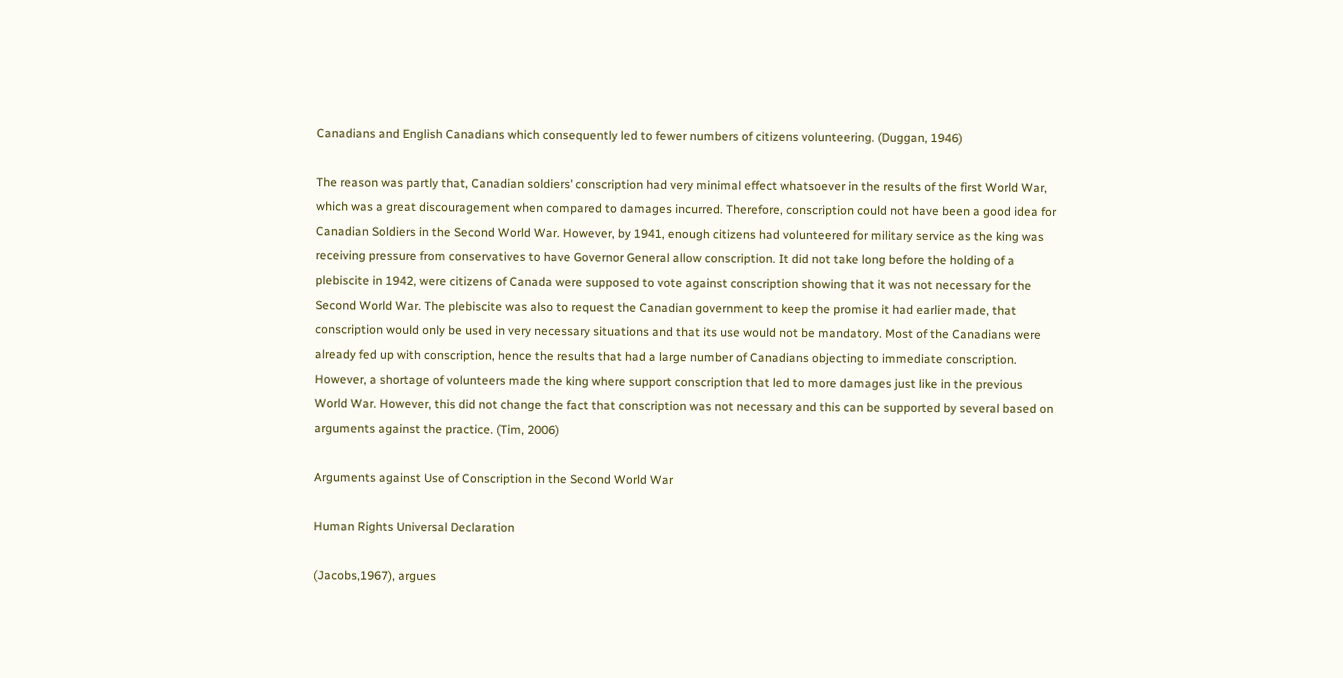Canadians and English Canadians which consequently led to fewer numbers of citizens volunteering. (Duggan, 1946)

The reason was partly that, Canadian soldiers’ conscription had very minimal effect whatsoever in the results of the first World War, which was a great discouragement when compared to damages incurred. Therefore, conscription could not have been a good idea for Canadian Soldiers in the Second World War. However, by 1941, enough citizens had volunteered for military service as the king was receiving pressure from conservatives to have Governor General allow conscription. It did not take long before the holding of a plebiscite in 1942, were citizens of Canada were supposed to vote against conscription showing that it was not necessary for the Second World War. The plebiscite was also to request the Canadian government to keep the promise it had earlier made, that conscription would only be used in very necessary situations and that its use would not be mandatory. Most of the Canadians were already fed up with conscription, hence the results that had a large number of Canadians objecting to immediate conscription. However, a shortage of volunteers made the king where support conscription that led to more damages just like in the previous World War. However, this did not change the fact that conscription was not necessary and this can be supported by several based on arguments against the practice. (Tim, 2006)

Arguments against Use of Conscription in the Second World War

Human Rights Universal Declaration

(Jacobs,1967), argues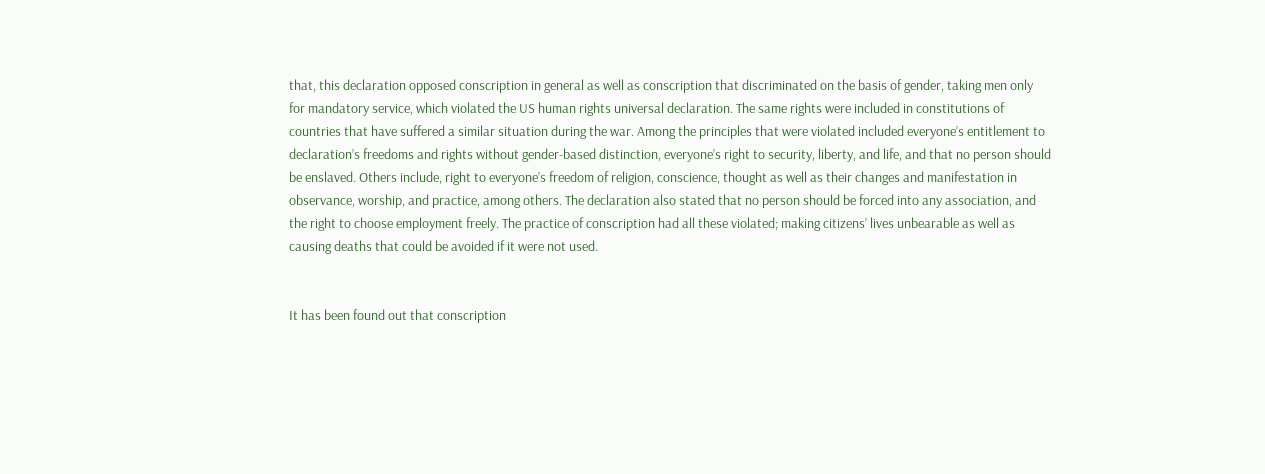that, this declaration opposed conscription in general as well as conscription that discriminated on the basis of gender, taking men only for mandatory service, which violated the US human rights universal declaration. The same rights were included in constitutions of countries that have suffered a similar situation during the war. Among the principles that were violated included everyone’s entitlement to declaration’s freedoms and rights without gender-based distinction, everyone’s right to security, liberty, and life, and that no person should be enslaved. Others include, right to everyone’s freedom of religion, conscience, thought as well as their changes and manifestation in observance, worship, and practice, among others. The declaration also stated that no person should be forced into any association, and the right to choose employment freely. The practice of conscription had all these violated; making citizens’ lives unbearable as well as causing deaths that could be avoided if it were not used.


It has been found out that conscription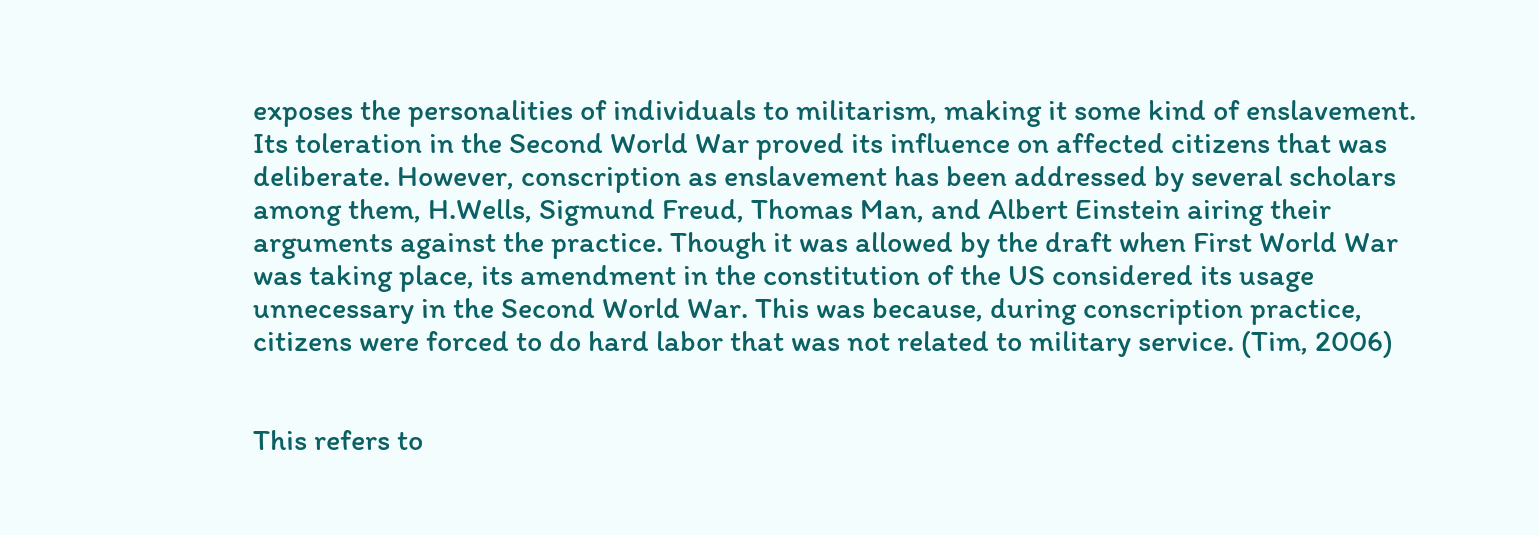exposes the personalities of individuals to militarism, making it some kind of enslavement. Its toleration in the Second World War proved its influence on affected citizens that was deliberate. However, conscription as enslavement has been addressed by several scholars among them, H.Wells, Sigmund Freud, Thomas Man, and Albert Einstein airing their arguments against the practice. Though it was allowed by the draft when First World War was taking place, its amendment in the constitution of the US considered its usage unnecessary in the Second World War. This was because, during conscription practice, citizens were forced to do hard labor that was not related to military service. (Tim, 2006)


This refers to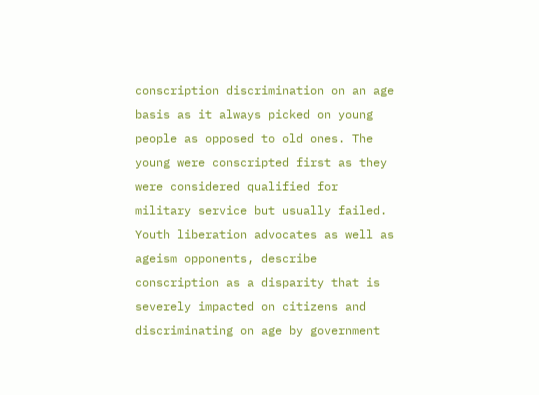conscription discrimination on an age basis as it always picked on young people as opposed to old ones. The young were conscripted first as they were considered qualified for military service but usually failed. Youth liberation advocates as well as ageism opponents, describe conscription as a disparity that is severely impacted on citizens and discriminating on age by government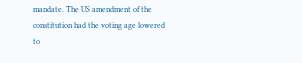mandate. The US amendment of the constitution had the voting age lowered to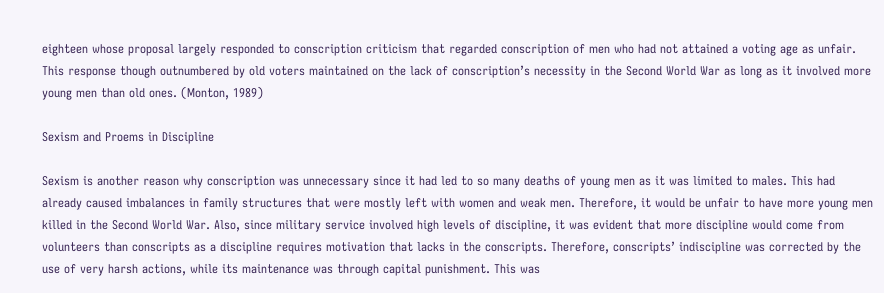eighteen whose proposal largely responded to conscription criticism that regarded conscription of men who had not attained a voting age as unfair. This response though outnumbered by old voters maintained on the lack of conscription’s necessity in the Second World War as long as it involved more young men than old ones. (Monton, 1989)

Sexism and Proems in Discipline

Sexism is another reason why conscription was unnecessary since it had led to so many deaths of young men as it was limited to males. This had already caused imbalances in family structures that were mostly left with women and weak men. Therefore, it would be unfair to have more young men killed in the Second World War. Also, since military service involved high levels of discipline, it was evident that more discipline would come from volunteers than conscripts as a discipline requires motivation that lacks in the conscripts. Therefore, conscripts’ indiscipline was corrected by the use of very harsh actions, while its maintenance was through capital punishment. This was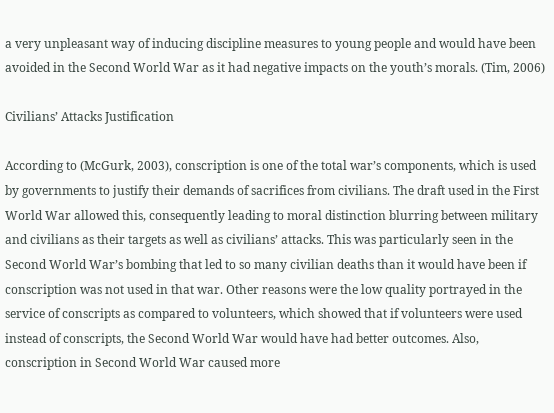a very unpleasant way of inducing discipline measures to young people and would have been avoided in the Second World War as it had negative impacts on the youth’s morals. (Tim, 2006)

Civilians’ Attacks Justification

According to (McGurk, 2003), conscription is one of the total war’s components, which is used by governments to justify their demands of sacrifices from civilians. The draft used in the First World War allowed this, consequently leading to moral distinction blurring between military and civilians as their targets as well as civilians’ attacks. This was particularly seen in the Second World War’s bombing that led to so many civilian deaths than it would have been if conscription was not used in that war. Other reasons were the low quality portrayed in the service of conscripts as compared to volunteers, which showed that if volunteers were used instead of conscripts, the Second World War would have had better outcomes. Also, conscription in Second World War caused more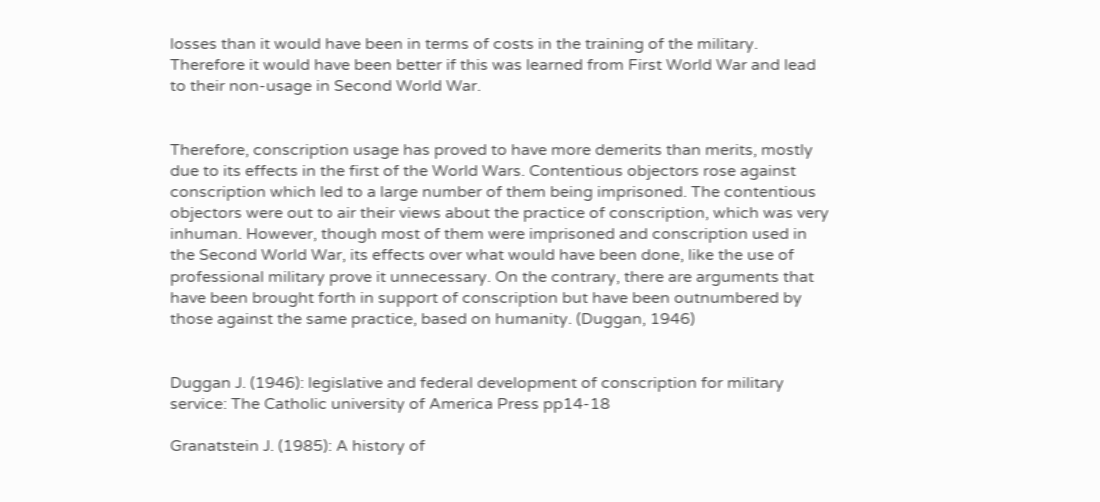losses than it would have been in terms of costs in the training of the military. Therefore it would have been better if this was learned from First World War and lead to their non-usage in Second World War.


Therefore, conscription usage has proved to have more demerits than merits, mostly due to its effects in the first of the World Wars. Contentious objectors rose against conscription which led to a large number of them being imprisoned. The contentious objectors were out to air their views about the practice of conscription, which was very inhuman. However, though most of them were imprisoned and conscription used in the Second World War, its effects over what would have been done, like the use of professional military prove it unnecessary. On the contrary, there are arguments that have been brought forth in support of conscription but have been outnumbered by those against the same practice, based on humanity. (Duggan, 1946)


Duggan J. (1946): legislative and federal development of conscription for military service: The Catholic university of America Press pp14-18

Granatstein J. (1985): A history of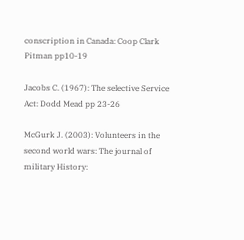conscription in Canada: Coop Clark Pitman pp10-19

Jacobs C. (1967): The selective Service Act: Dodd Mead pp 23-26

McGurk J. (2003): Volunteers in the second world wars: The journal of military History: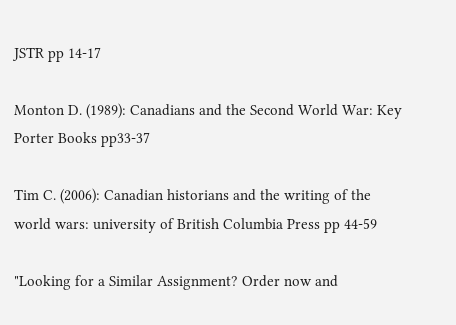JSTR pp 14-17

Monton D. (1989): Canadians and the Second World War: Key Porter Books pp33-37

Tim C. (2006): Canadian historians and the writing of the world wars: university of British Columbia Press pp 44-59

"Looking for a Similar Assignment? Order now and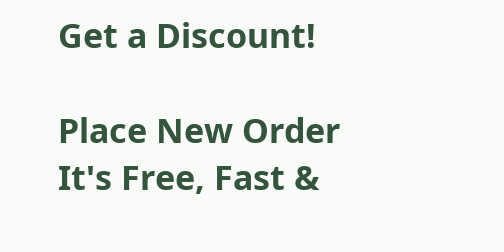Get a Discount!

Place New Order
It's Free, Fast &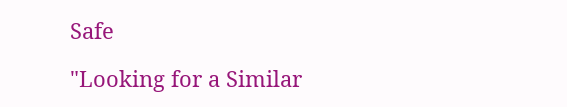Safe

"Looking for a Similar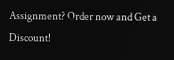Assignment? Order now and Get a Discount!